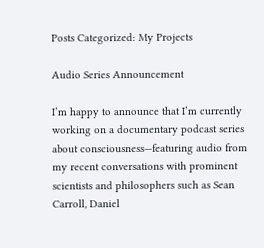Posts Categorized: My Projects

Audio Series Announcement

I’m happy to announce that I’m currently working on a documentary podcast series about consciousness—featuring audio from my recent conversations with prominent scientists and philosophers such as Sean Carroll, Daniel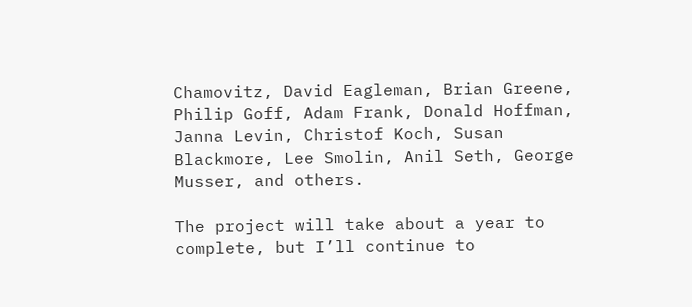Chamovitz, David Eagleman, Brian Greene, Philip Goff, Adam Frank, Donald Hoffman, Janna Levin, Christof Koch, Susan Blackmore, Lee Smolin, Anil Seth, George Musser, and others.

The project will take about a year to complete, but I’ll continue to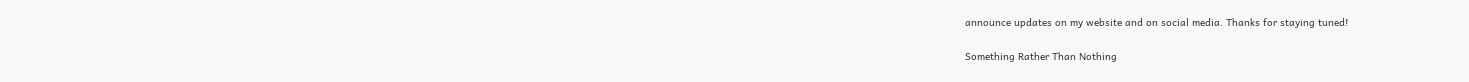announce updates on my website and on social media. Thanks for staying tuned!

Something Rather Than Nothing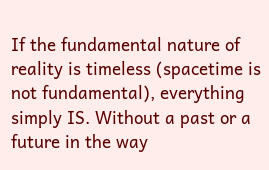If the fundamental nature of reality is timeless (spacetime is not fundamental), everything simply IS. Without a past or a future in the way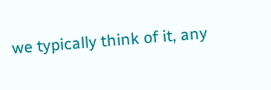we typically think of it, any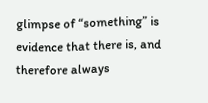glimpse of “something” is evidence that there is, and therefore always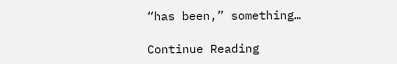“has been,” something…

Continue Reading